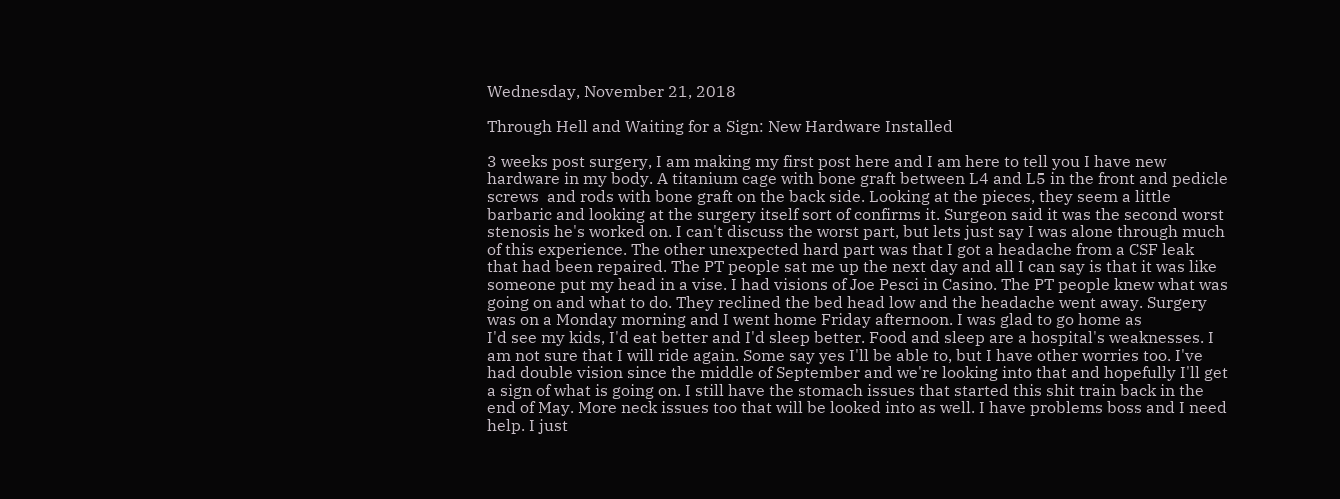Wednesday, November 21, 2018

Through Hell and Waiting for a Sign: New Hardware Installed

3 weeks post surgery, I am making my first post here and I am here to tell you I have new hardware in my body. A titanium cage with bone graft between L4 and L5 in the front and pedicle screws  and rods with bone graft on the back side. Looking at the pieces, they seem a little barbaric and looking at the surgery itself sort of confirms it. Surgeon said it was the second worst stenosis he's worked on. I can't discuss the worst part, but lets just say I was alone through much of this experience. The other unexpected hard part was that I got a headache from a CSF leak that had been repaired. The PT people sat me up the next day and all I can say is that it was like someone put my head in a vise. I had visions of Joe Pesci in Casino. The PT people knew what was going on and what to do. They reclined the bed head low and the headache went away. Surgery was on a Monday morning and I went home Friday afternoon. I was glad to go home as
I'd see my kids, I'd eat better and I'd sleep better. Food and sleep are a hospital's weaknesses. I am not sure that I will ride again. Some say yes I'll be able to, but I have other worries too. I've had double vision since the middle of September and we're looking into that and hopefully I'll get a sign of what is going on. I still have the stomach issues that started this shit train back in the end of May. More neck issues too that will be looked into as well. I have problems boss and I need help. I just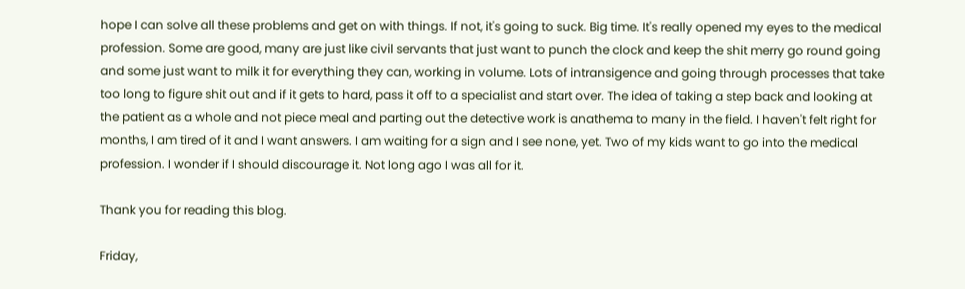hope I can solve all these problems and get on with things. If not, it's going to suck. Big time. It's really opened my eyes to the medical profession. Some are good, many are just like civil servants that just want to punch the clock and keep the shit merry go round going and some just want to milk it for everything they can, working in volume. Lots of intransigence and going through processes that take too long to figure shit out and if it gets to hard, pass it off to a specialist and start over. The idea of taking a step back and looking at the patient as a whole and not piece meal and parting out the detective work is anathema to many in the field. I haven't felt right for months, I am tired of it and I want answers. I am waiting for a sign and I see none, yet. Two of my kids want to go into the medical profession. I wonder if I should discourage it. Not long ago I was all for it.

Thank you for reading this blog.

Friday,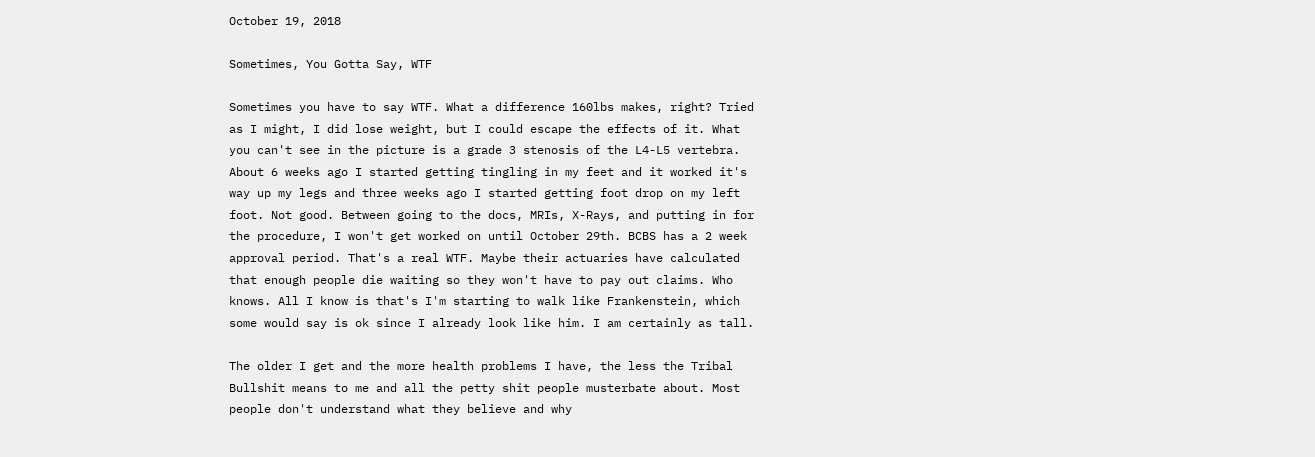October 19, 2018

Sometimes, You Gotta Say, WTF

Sometimes you have to say WTF. What a difference 160lbs makes, right? Tried as I might, I did lose weight, but I could escape the effects of it. What you can't see in the picture is a grade 3 stenosis of the L4-L5 vertebra. About 6 weeks ago I started getting tingling in my feet and it worked it's way up my legs and three weeks ago I started getting foot drop on my left foot. Not good. Between going to the docs, MRIs, X-Rays, and putting in for the procedure, I won't get worked on until October 29th. BCBS has a 2 week approval period. That's a real WTF. Maybe their actuaries have calculated that enough people die waiting so they won't have to pay out claims. Who knows. All I know is that's I'm starting to walk like Frankenstein, which some would say is ok since I already look like him. I am certainly as tall.

The older I get and the more health problems I have, the less the Tribal Bullshit means to me and all the petty shit people musterbate about. Most people don't understand what they believe and why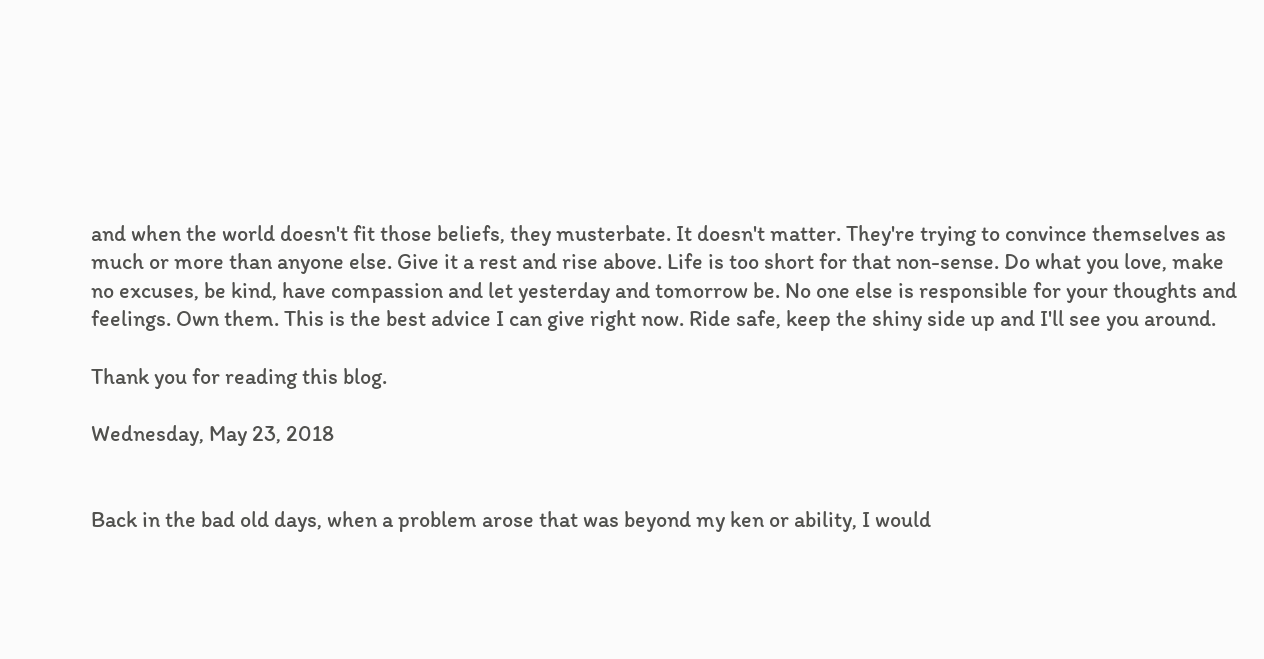and when the world doesn't fit those beliefs, they musterbate. It doesn't matter. They're trying to convince themselves as much or more than anyone else. Give it a rest and rise above. Life is too short for that non-sense. Do what you love, make no excuses, be kind, have compassion and let yesterday and tomorrow be. No one else is responsible for your thoughts and feelings. Own them. This is the best advice I can give right now. Ride safe, keep the shiny side up and I'll see you around.

Thank you for reading this blog.

Wednesday, May 23, 2018


Back in the bad old days, when a problem arose that was beyond my ken or ability, I would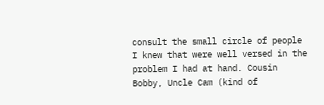consult the small circle of people I knew that were well versed in the problem I had at hand. Cousin Bobby, Uncle Cam (kind of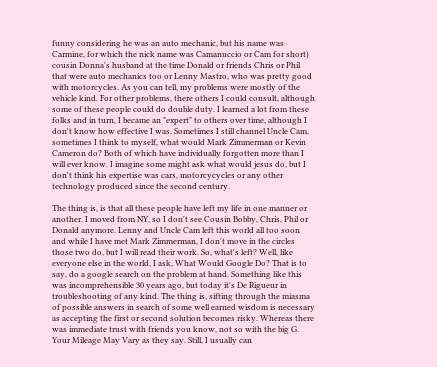funny considering he was an auto mechanic, but his name was Carmine, for which the nick name was Camanuccio or Cam for short) cousin Donna's husband at the time Donald or friends Chris or Phil that were auto mechanics too or Lenny Mastro, who was pretty good with motorcycles. As you can tell, my problems were mostly of the vehicle kind. For other problems, there others I could consult, although some of these people could do double duty. I learned a lot from these folks and in turn, I became an "expert" to others over time, although I don't know how effective I was. Sometimes I still channel Uncle Cam, sometimes I think to myself, what would Mark Zimmerman or Kevin Cameron do? Both of which have individually forgotten more than I will ever know. I imagine some might ask what would jesus do, but I don't think his expertise was cars, motorcycycles or any other technology produced since the second century.

The thing is, is that all these people have left my life in one manner or another. I moved from NY, so I don't see Cousin Bobby, Chris, Phil or Donald anymore. Lenny and Uncle Cam left this world all too soon and while I have met Mark Zimmerman, I don't move in the circles those two do, but I will read their work. So, what's left? Well, like everyone else in the world, I ask, What Would Google Do? That is to say, do a google search on the problem at hand. Something like this was incomprehensible 30 years ago, but today it's De Rigueur in troubleshooting of any kind. The thing is, sifting through the miasma of possible answers in search of some well earned wisdom is necessary as accepting the first or second solution becomes risky. Whereas there was immediate trust with friends you know, not so with the big G. Your Mileage May Vary as they say. Still, I usually can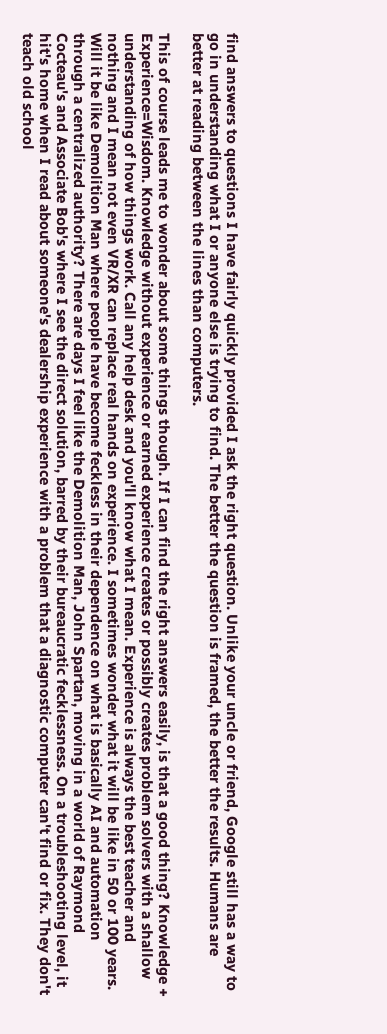find answers to questions I have fairly quickly provided I ask the right question. Unlike your uncle or friend, Google still has a way to go in understanding what I or anyone else is trying to find. The better the question is framed, the better the results. Humans are better at reading between the lines than computers.

This of course leads me to wonder about some things though. If I can find the right answers easily, is that a good thing? Knowledge + Experience=Wisdom. Knowledge without experience or earned experience creates or possibly creates problem solvers with a shallow understanding of how things work. Call any help desk and you'll know what I mean. Experience is always the best teacher and nothing and I mean not even VR/XR can replace real hands on experience. I sometimes wonder what it will be like in 50 or 100 years. Will it be like Demolition Man where people have become feckless in their dependence on what is basically AI and automation through a centralized authority? There are days I feel like the Demolition Man, John Spartan, moving in a world of Raymond Cocteau's and Associate Bob's where I see the direct solution, barred by their bureaucratic fecklessness. On a troubleshooting level, it hit's home when I read about someone's dealership experience with a problem that a diagnostic computer can't find or fix. They don't teach old school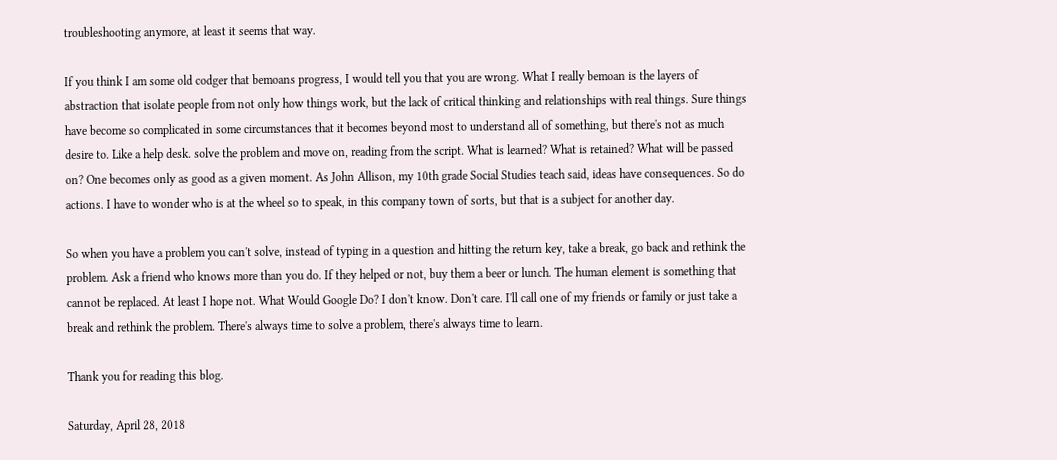troubleshooting anymore, at least it seems that way.

If you think I am some old codger that bemoans progress, I would tell you that you are wrong. What I really bemoan is the layers of abstraction that isolate people from not only how things work, but the lack of critical thinking and relationships with real things. Sure things have become so complicated in some circumstances that it becomes beyond most to understand all of something, but there's not as much desire to. Like a help desk. solve the problem and move on, reading from the script. What is learned? What is retained? What will be passed on? One becomes only as good as a given moment. As John Allison, my 10th grade Social Studies teach said, ideas have consequences. So do actions. I have to wonder who is at the wheel so to speak, in this company town of sorts, but that is a subject for another day.

So when you have a problem you can't solve, instead of typing in a question and hitting the return key, take a break, go back and rethink the problem. Ask a friend who knows more than you do. If they helped or not, buy them a beer or lunch. The human element is something that cannot be replaced. At least I hope not. What Would Google Do? I don't know. Don't care. I'll call one of my friends or family or just take a break and rethink the problem. There's always time to solve a problem, there's always time to learn.

Thank you for reading this blog.

Saturday, April 28, 2018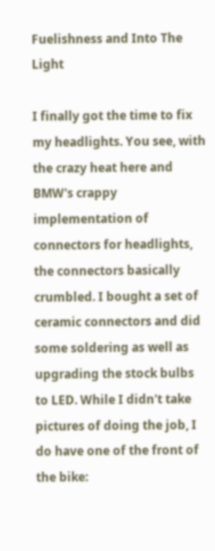Fuelishness and Into The Light

I finally got the time to fix my headlights. You see, with the crazy heat here and BMW's crappy implementation of connectors for headlights,  the connectors basically crumbled. I bought a set of ceramic connectors and did some soldering as well as upgrading the stock bulbs to LED. While I didn't take pictures of doing the job, I do have one of the front of the bike: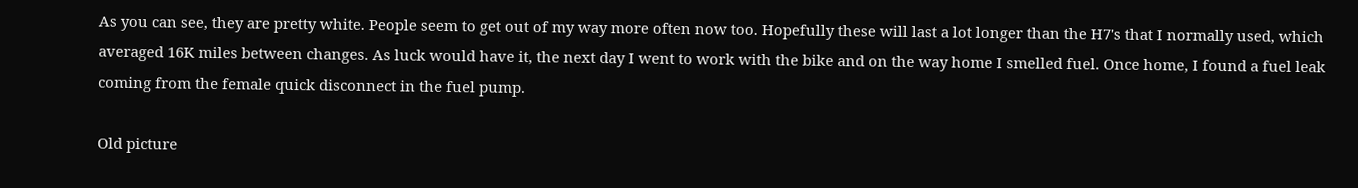As you can see, they are pretty white. People seem to get out of my way more often now too. Hopefully these will last a lot longer than the H7's that I normally used, which averaged 16K miles between changes. As luck would have it, the next day I went to work with the bike and on the way home I smelled fuel. Once home, I found a fuel leak coming from the female quick disconnect in the fuel pump.

Old picture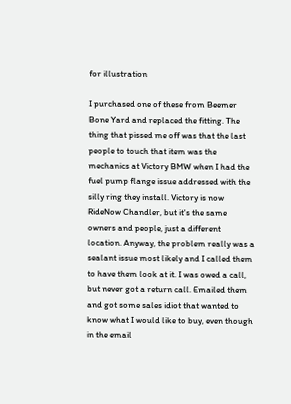for illustration

I purchased one of these from Beemer Bone Yard and replaced the fitting. The thing that pissed me off was that the last people to touch that item was the mechanics at Victory BMW when I had the fuel pump flange issue addressed with the silly ring they install. Victory is now RideNow Chandler, but it's the same owners and people, just a different location. Anyway, the problem really was a sealant issue most likely and I called them to have them look at it. I was owed a call, but never got a return call. Emailed them and got some sales idiot that wanted to know what I would like to buy, even though in the email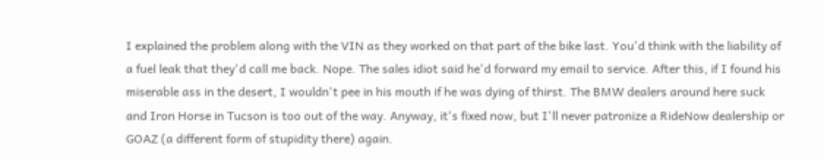I explained the problem along with the VIN as they worked on that part of the bike last. You'd think with the liability of a fuel leak that they'd call me back. Nope. The sales idiot said he'd forward my email to service. After this, if I found his miserable ass in the desert, I wouldn't pee in his mouth if he was dying of thirst. The BMW dealers around here suck and Iron Horse in Tucson is too out of the way. Anyway, it's fixed now, but I'll never patronize a RideNow dealership or GOAZ (a different form of stupidity there) again.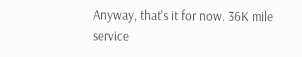Anyway, that's it for now. 36K mile service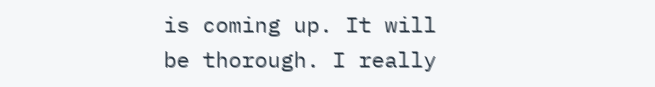is coming up. It will be thorough. I really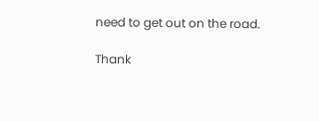need to get out on the road.

Thank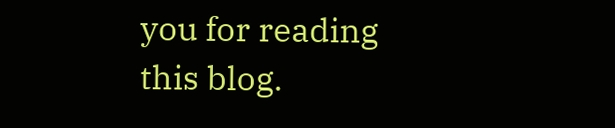you for reading this blog.